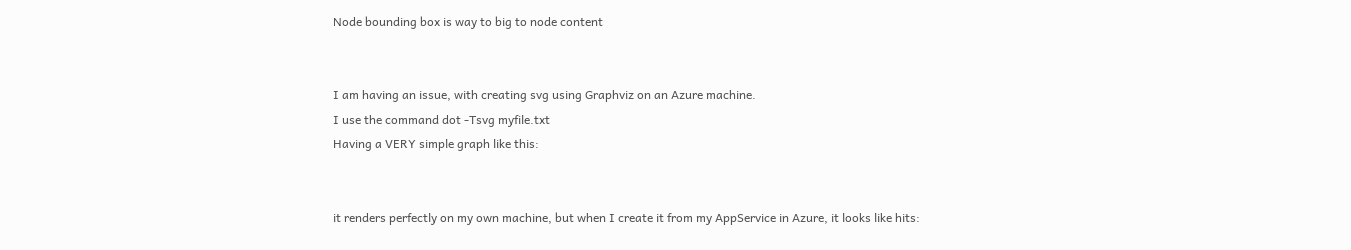Node bounding box is way to big to node content


I am having an issue, with creating svg using Graphviz on an Azure machine.
I use the command dot -Tsvg myfile.txt
Having a VERY simple graph like this:


it renders perfectly on my own machine, but when I create it from my AppService in Azure, it looks like hits: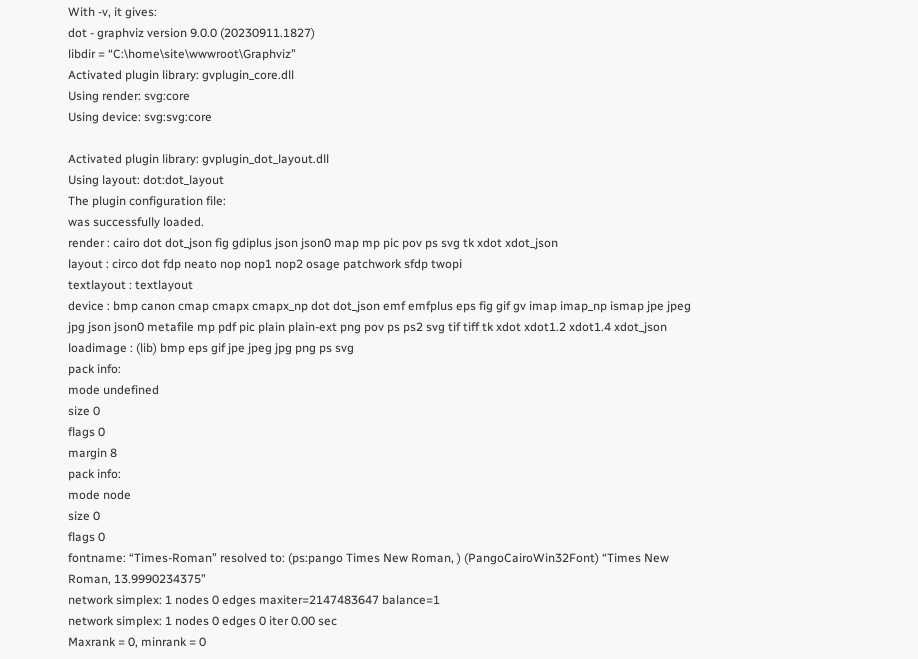With -v, it gives:
dot - graphviz version 9.0.0 (20230911.1827)
libdir = “C:\home\site\wwwroot\Graphviz”
Activated plugin library: gvplugin_core.dll
Using render: svg:core
Using device: svg:svg:core

Activated plugin library: gvplugin_dot_layout.dll
Using layout: dot:dot_layout
The plugin configuration file:
was successfully loaded.
render : cairo dot dot_json fig gdiplus json json0 map mp pic pov ps svg tk xdot xdot_json
layout : circo dot fdp neato nop nop1 nop2 osage patchwork sfdp twopi
textlayout : textlayout
device : bmp canon cmap cmapx cmapx_np dot dot_json emf emfplus eps fig gif gv imap imap_np ismap jpe jpeg jpg json json0 metafile mp pdf pic plain plain-ext png pov ps ps2 svg tif tiff tk xdot xdot1.2 xdot1.4 xdot_json
loadimage : (lib) bmp eps gif jpe jpeg jpg png ps svg
pack info:
mode undefined
size 0
flags 0
margin 8
pack info:
mode node
size 0
flags 0
fontname: “Times-Roman” resolved to: (ps:pango Times New Roman, ) (PangoCairoWin32Font) “Times New Roman, 13.9990234375”
network simplex: 1 nodes 0 edges maxiter=2147483647 balance=1
network simplex: 1 nodes 0 edges 0 iter 0.00 sec
Maxrank = 0, minrank = 0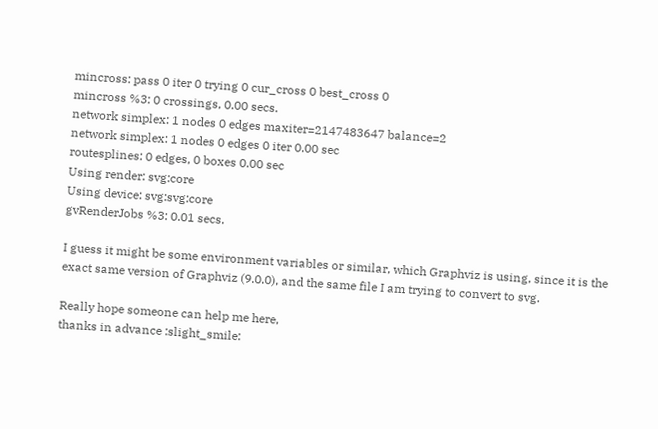mincross: pass 0 iter 0 trying 0 cur_cross 0 best_cross 0
mincross %3: 0 crossings, 0.00 secs.
network simplex: 1 nodes 0 edges maxiter=2147483647 balance=2
network simplex: 1 nodes 0 edges 0 iter 0.00 sec
routesplines: 0 edges, 0 boxes 0.00 sec
Using render: svg:core
Using device: svg:svg:core
gvRenderJobs %3: 0.01 secs.

I guess it might be some environment variables or similar, which Graphviz is using, since it is the exact same version of Graphviz (9.0.0), and the same file I am trying to convert to svg.

Really hope someone can help me here,
thanks in advance :slight_smile: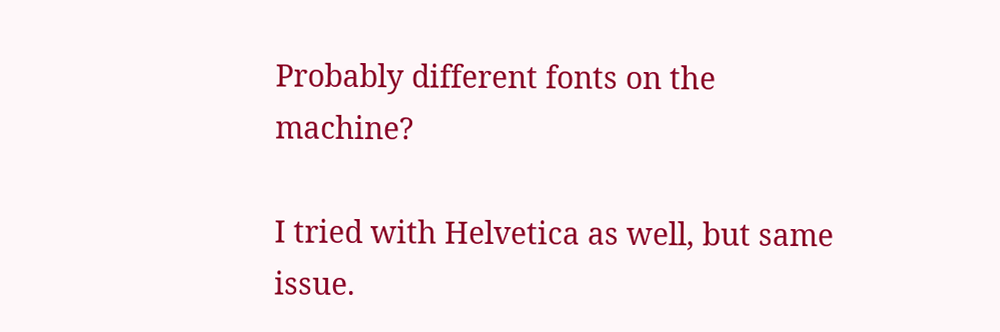Probably different fonts on the machine?

I tried with Helvetica as well, but same issue.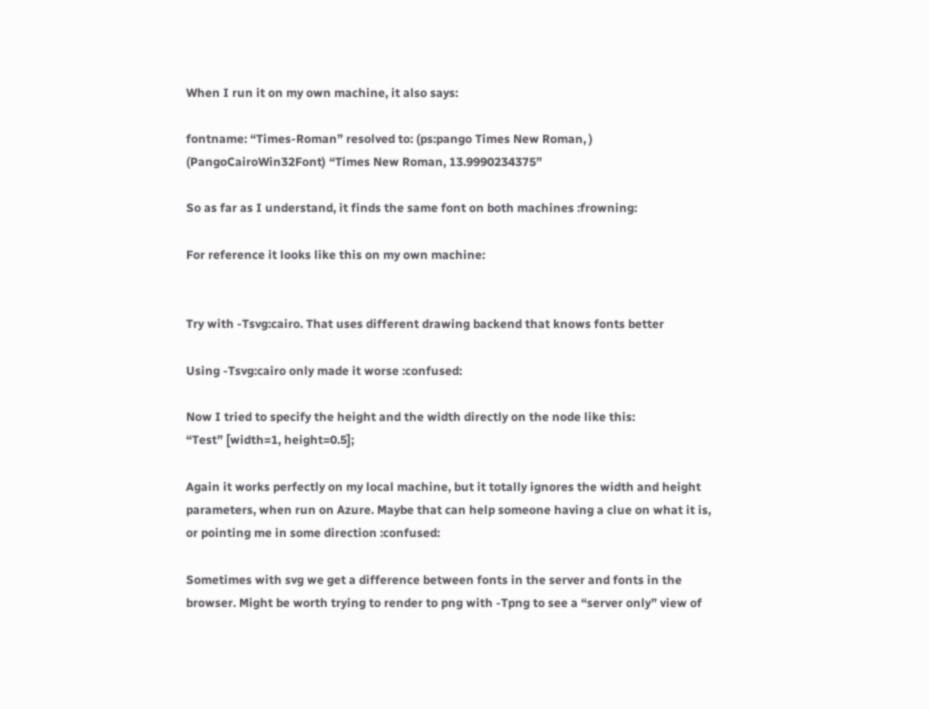When I run it on my own machine, it also says:

fontname: “Times-Roman” resolved to: (ps:pango Times New Roman, ) (PangoCairoWin32Font) “Times New Roman, 13.9990234375”

So as far as I understand, it finds the same font on both machines :frowning:

For reference it looks like this on my own machine:


Try with -Tsvg:cairo. That uses different drawing backend that knows fonts better

Using -Tsvg:cairo only made it worse :confused:

Now I tried to specify the height and the width directly on the node like this:
“Test” [width=1, height=0.5];

Again it works perfectly on my local machine, but it totally ignores the width and height parameters, when run on Azure. Maybe that can help someone having a clue on what it is, or pointing me in some direction :confused:

Sometimes with svg we get a difference between fonts in the server and fonts in the browser. Might be worth trying to render to png with -Tpng to see a “server only” view of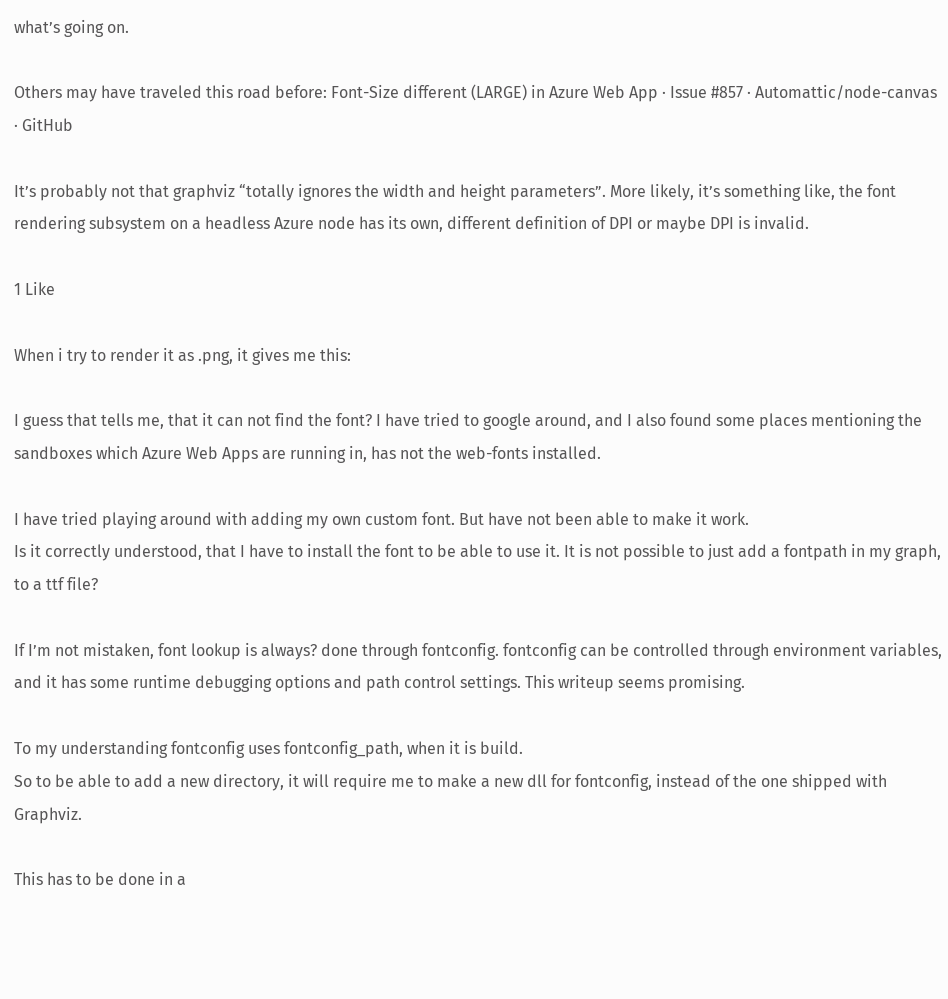what’s going on.

Others may have traveled this road before: Font-Size different (LARGE) in Azure Web App · Issue #857 · Automattic/node-canvas · GitHub

It’s probably not that graphviz “totally ignores the width and height parameters”. More likely, it’s something like, the font rendering subsystem on a headless Azure node has its own, different definition of DPI or maybe DPI is invalid.

1 Like

When i try to render it as .png, it gives me this:

I guess that tells me, that it can not find the font? I have tried to google around, and I also found some places mentioning the sandboxes which Azure Web Apps are running in, has not the web-fonts installed.

I have tried playing around with adding my own custom font. But have not been able to make it work.
Is it correctly understood, that I have to install the font to be able to use it. It is not possible to just add a fontpath in my graph, to a ttf file?

If I’m not mistaken, font lookup is always? done through fontconfig. fontconfig can be controlled through environment variables, and it has some runtime debugging options and path control settings. This writeup seems promising.

To my understanding fontconfig uses fontconfig_path, when it is build.
So to be able to add a new directory, it will require me to make a new dll for fontconfig, instead of the one shipped with Graphviz.

This has to be done in a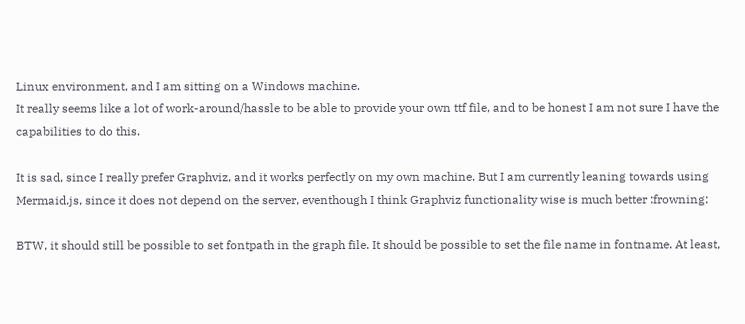Linux environment, and I am sitting on a Windows machine.
It really seems like a lot of work-around/hassle to be able to provide your own ttf file, and to be honest I am not sure I have the capabilities to do this.

It is sad, since I really prefer Graphviz, and it works perfectly on my own machine. But I am currently leaning towards using Mermaid.js, since it does not depend on the server, eventhough I think Graphviz functionality wise is much better :frowning:

BTW, it should still be possible to set fontpath in the graph file. It should be possible to set the file name in fontname. At least,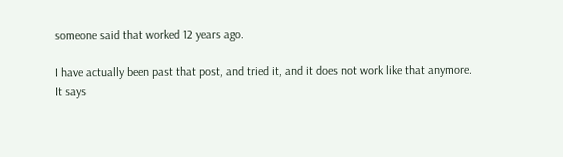someone said that worked 12 years ago.

I have actually been past that post, and tried it, and it does not work like that anymore.
It says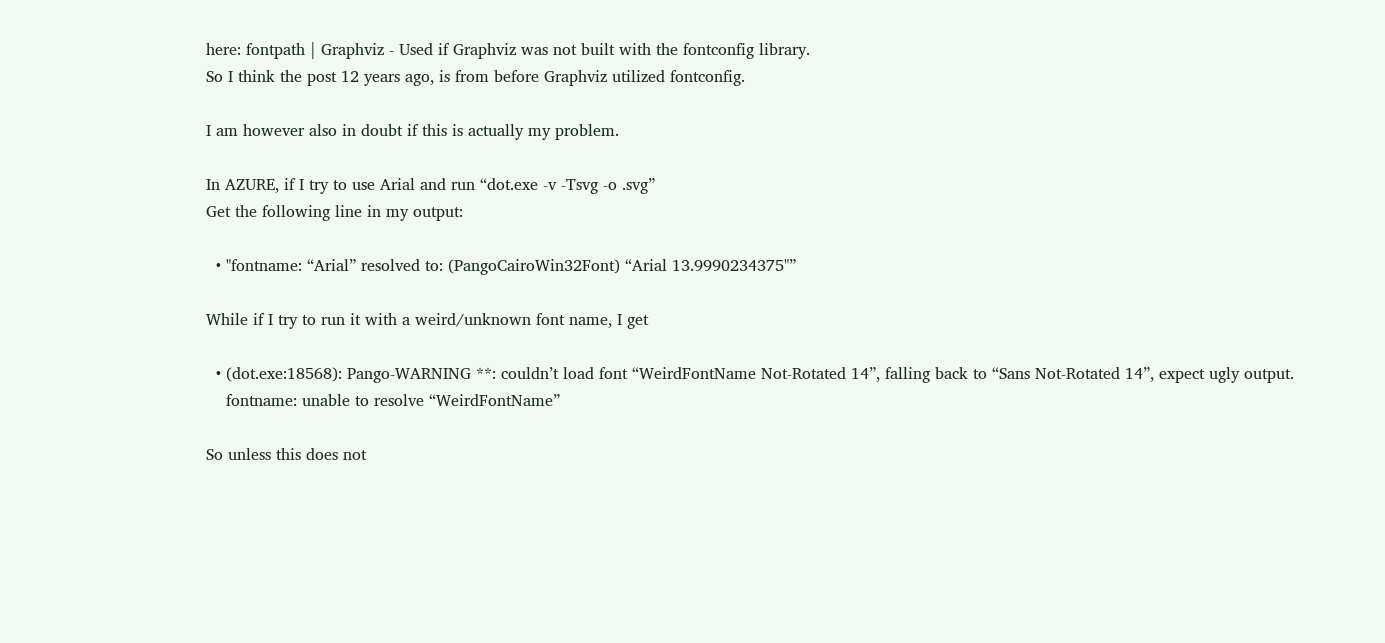here: fontpath | Graphviz - Used if Graphviz was not built with the fontconfig library.
So I think the post 12 years ago, is from before Graphviz utilized fontconfig.

I am however also in doubt if this is actually my problem.

In AZURE, if I try to use Arial and run “dot.exe -v -Tsvg -o .svg”
Get the following line in my output:

  • "fontname: “Arial” resolved to: (PangoCairoWin32Font) “Arial 13.9990234375"”

While if I try to run it with a weird/unknown font name, I get

  • (dot.exe:18568): Pango-WARNING **: couldn’t load font “WeirdFontName Not-Rotated 14”, falling back to “Sans Not-Rotated 14”, expect ugly output.
    fontname: unable to resolve “WeirdFontName”

So unless this does not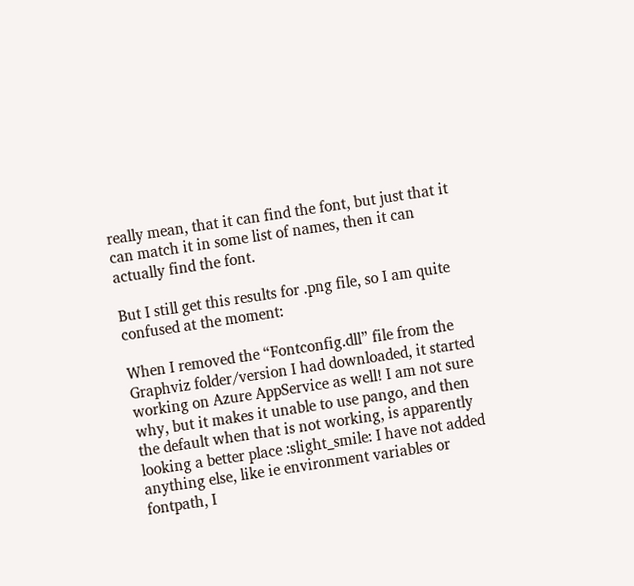really mean, that it can find the font, but just that it can match it in some list of names, then it can actually find the font.

But I still get this results for .png file, so I am quite confused at the moment:

When I removed the “Fontconfig.dll” file from the Graphviz folder/version I had downloaded, it started working on Azure AppService as well! I am not sure why, but it makes it unable to use pango, and then the default when that is not working, is apparently looking a better place :slight_smile: I have not added anything else, like ie environment variables or fontpath, I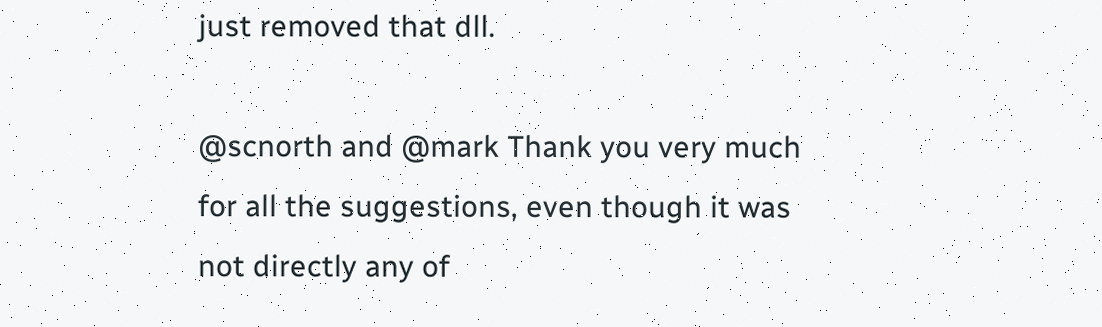just removed that dll.

@scnorth and @mark Thank you very much for all the suggestions, even though it was not directly any of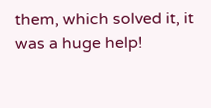them, which solved it, it was a huge help!